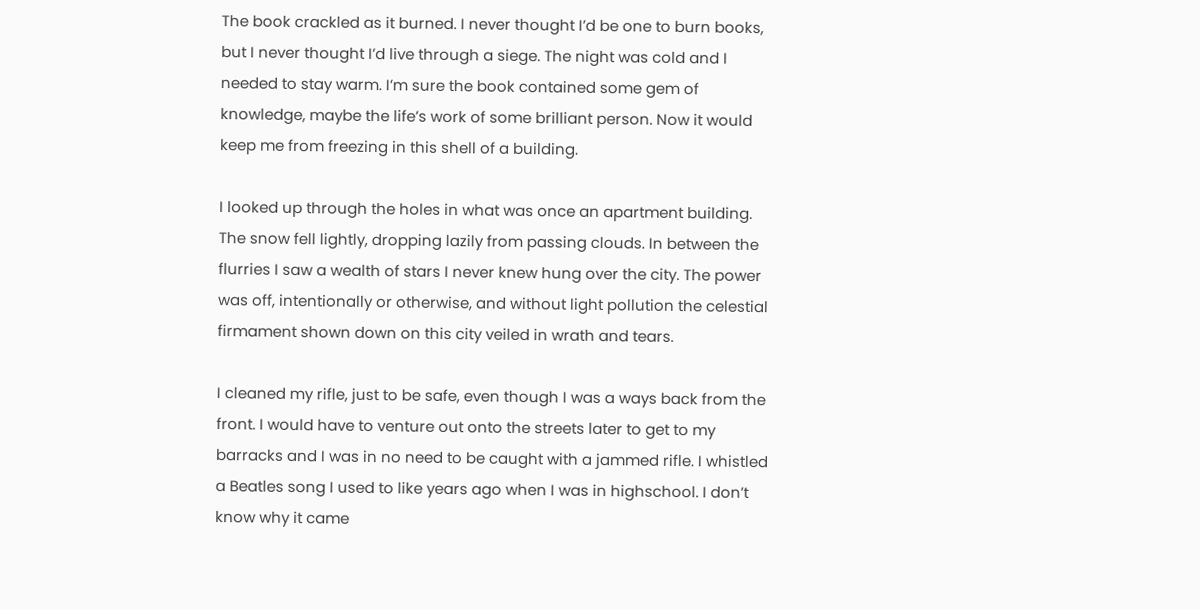The book crackled as it burned. I never thought I’d be one to burn books, but I never thought I’d live through a siege. The night was cold and I needed to stay warm. I’m sure the book contained some gem of knowledge, maybe the life’s work of some brilliant person. Now it would keep me from freezing in this shell of a building.

I looked up through the holes in what was once an apartment building. The snow fell lightly, dropping lazily from passing clouds. In between the flurries I saw a wealth of stars I never knew hung over the city. The power was off, intentionally or otherwise, and without light pollution the celestial firmament shown down on this city veiled in wrath and tears.

I cleaned my rifle, just to be safe, even though I was a ways back from the front. I would have to venture out onto the streets later to get to my barracks and I was in no need to be caught with a jammed rifle. I whistled a Beatles song I used to like years ago when I was in highschool. I don’t know why it came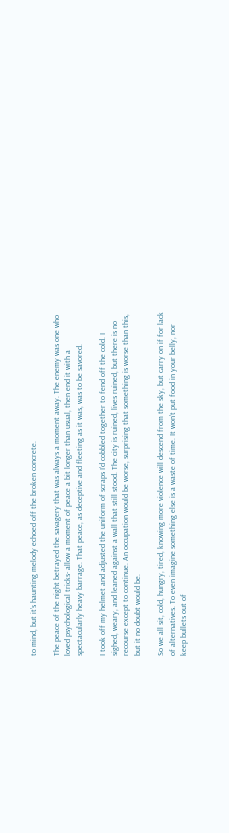to mind, but it’s haunting melody echoed off the broken concrete.

The peace of the night betrayed the savagery that was always a moment away. The enemy was one who loved psychological tricks- allow a moment of peace a bit longer than usual, then end it with a spectacularly heavy barrage. That peace, as deceptive and fleeting as it was, was to be savored.

I took off my helmet and adjusted the uniform of scraps I’d cobbled together to fend off the cold. I sighed, weary, and leaned against a wall that still stood. The city is ruined, lives ruined, but there is no recourse except to continue. An occupation would be worse, surprising that something is worse than this, but it no doubt would be.

So we all sit, cold, hungry, tired, knowing more violence will descend from the sky, but carry on if for lack of alternatives. To even imagine something else is a waste of time. It won’t put food in your belly, nor keep bullets out of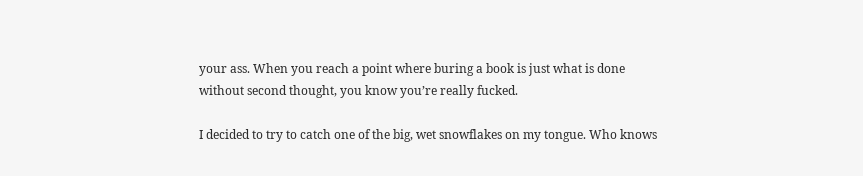your ass. When you reach a point where buring a book is just what is done without second thought, you know you’re really fucked.

I decided to try to catch one of the big, wet snowflakes on my tongue. Who knows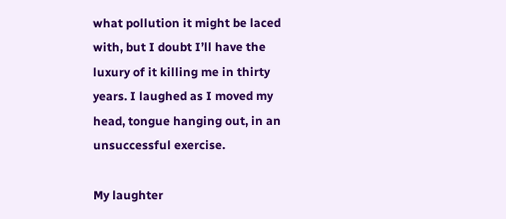what pollution it might be laced with, but I doubt I’ll have the luxury of it killing me in thirty years. I laughed as I moved my head, tongue hanging out, in an unsuccessful exercise.

My laughter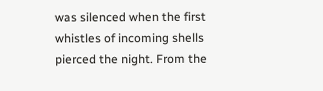was silenced when the first whistles of incoming shells pierced the night. From the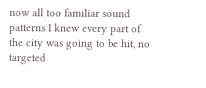now all too familiar sound patterns I knew every part of the city was going to be hit, no targeted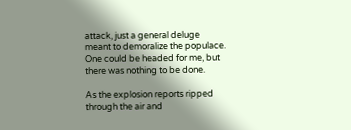attack, just a general deluge meant to demoralize the populace. One could be headed for me, but there was nothing to be done.

As the explosion reports ripped through the air and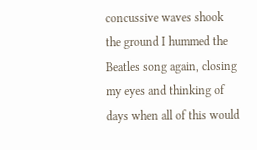concussive waves shook the ground I hummed the Beatles song again, closing my eyes and thinking of days when all of this would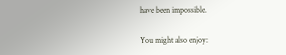have been impossible.

You might also enjoy: